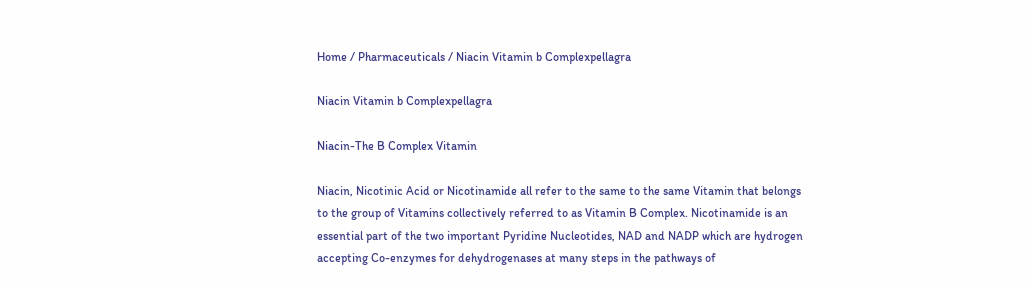Home / Pharmaceuticals / Niacin Vitamin b Complexpellagra

Niacin Vitamin b Complexpellagra

Niacin-The B Complex Vitamin

Niacin, Nicotinic Acid or Nicotinamide all refer to the same to the same Vitamin that belongs to the group of Vitamins collectively referred to as Vitamin B Complex. Nicotinamide is an essential part of the two important Pyridine Nucleotides, NAD and NADP which are hydrogen accepting Co-enzymes for dehydrogenases at many steps in the pathways of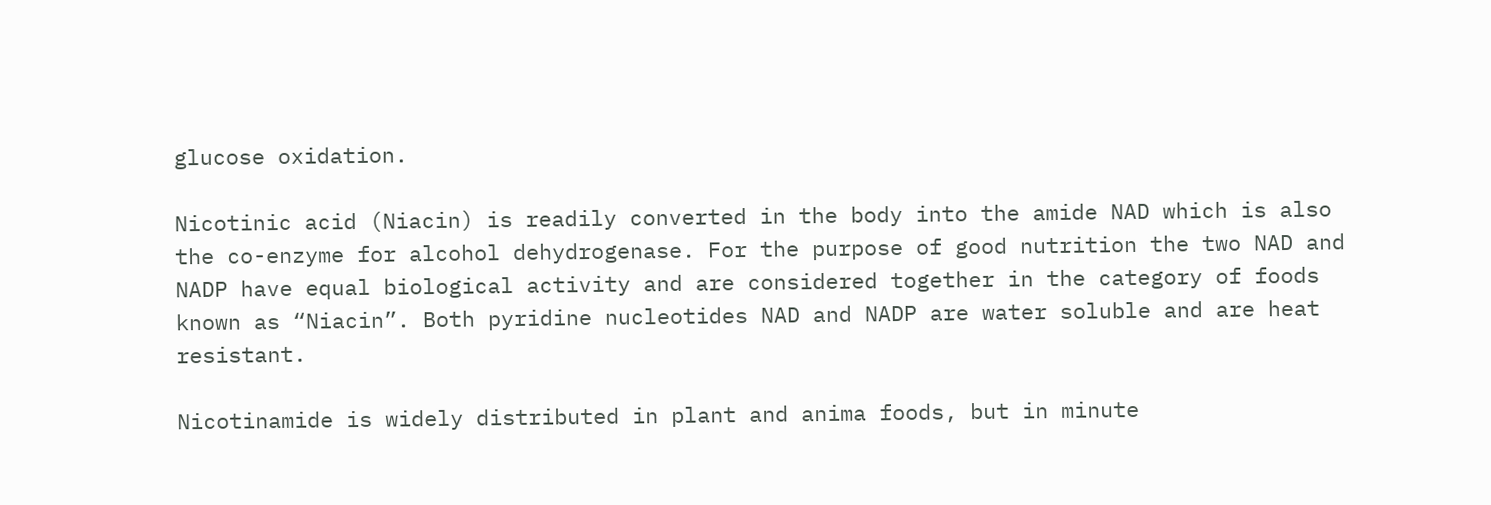glucose oxidation.

Nicotinic acid (Niacin) is readily converted in the body into the amide NAD which is also the co-enzyme for alcohol dehydrogenase. For the purpose of good nutrition the two NAD and NADP have equal biological activity and are considered together in the category of foods known as “Niacin”. Both pyridine nucleotides NAD and NADP are water soluble and are heat resistant.

Nicotinamide is widely distributed in plant and anima foods, but in minute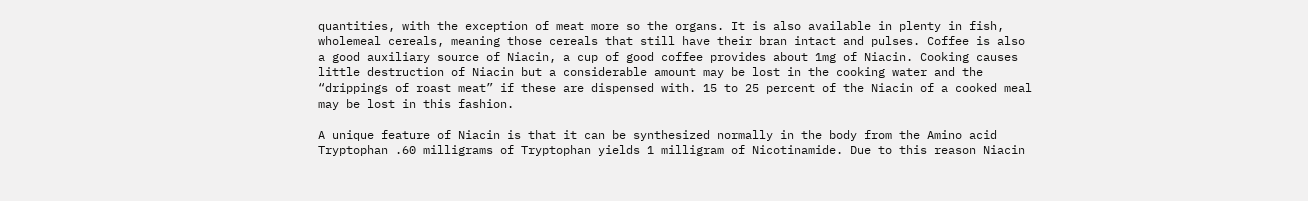quantities, with the exception of meat more so the organs. It is also available in plenty in fish, wholemeal cereals, meaning those cereals that still have their bran intact and pulses. Coffee is also a good auxiliary source of Niacin, a cup of good coffee provides about 1mg of Niacin. Cooking causes little destruction of Niacin but a considerable amount may be lost in the cooking water and the “drippings of roast meat” if these are dispensed with. 15 to 25 percent of the Niacin of a cooked meal may be lost in this fashion.

A unique feature of Niacin is that it can be synthesized normally in the body from the Amino acid Tryptophan .60 milligrams of Tryptophan yields 1 milligram of Nicotinamide. Due to this reason Niacin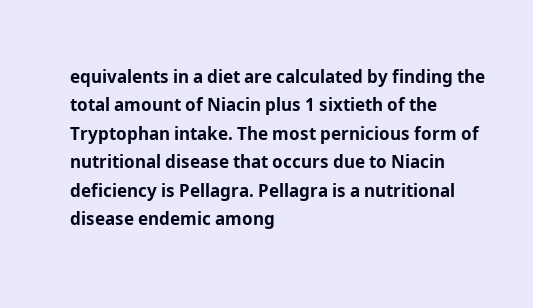equivalents in a diet are calculated by finding the total amount of Niacin plus 1 sixtieth of the Tryptophan intake. The most pernicious form of nutritional disease that occurs due to Niacin deficiency is Pellagra. Pellagra is a nutritional disease endemic among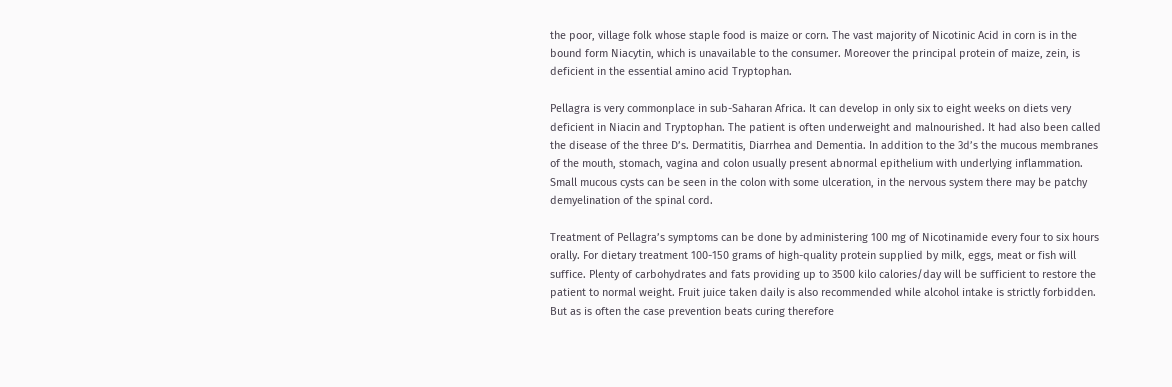the poor, village folk whose staple food is maize or corn. The vast majority of Nicotinic Acid in corn is in the bound form Niacytin, which is unavailable to the consumer. Moreover the principal protein of maize, zein, is deficient in the essential amino acid Tryptophan.

Pellagra is very commonplace in sub-Saharan Africa. It can develop in only six to eight weeks on diets very deficient in Niacin and Tryptophan. The patient is often underweight and malnourished. It had also been called the disease of the three D’s. Dermatitis, Diarrhea and Dementia. In addition to the 3d’s the mucous membranes of the mouth, stomach, vagina and colon usually present abnormal epithelium with underlying inflammation. Small mucous cysts can be seen in the colon with some ulceration, in the nervous system there may be patchy demyelination of the spinal cord.

Treatment of Pellagra’s symptoms can be done by administering 100 mg of Nicotinamide every four to six hours orally. For dietary treatment 100-150 grams of high-quality protein supplied by milk, eggs, meat or fish will suffice. Plenty of carbohydrates and fats providing up to 3500 kilo calories/day will be sufficient to restore the patient to normal weight. Fruit juice taken daily is also recommended while alcohol intake is strictly forbidden. But as is often the case prevention beats curing therefore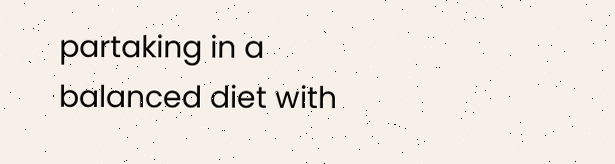partaking in a balanced diet with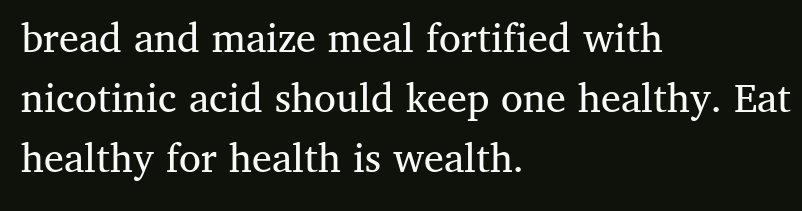bread and maize meal fortified with nicotinic acid should keep one healthy. Eat healthy for health is wealth.